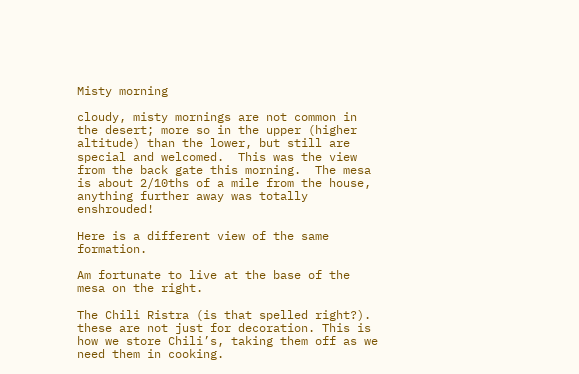Misty morning

cloudy, misty mornings are not common in the desert; more so in the upper (higher altitude) than the lower, but still are special and welcomed.  This was the view from the back gate this morning.  The mesa is about 2/10ths of a mile from the house, anything further away was totally enshrouded!

Here is a different view of the same formation.

Am fortunate to live at the base of the mesa on the right.

The Chili Ristra (is that spelled right?). these are not just for decoration. This is how we store Chili’s, taking them off as we need them in cooking.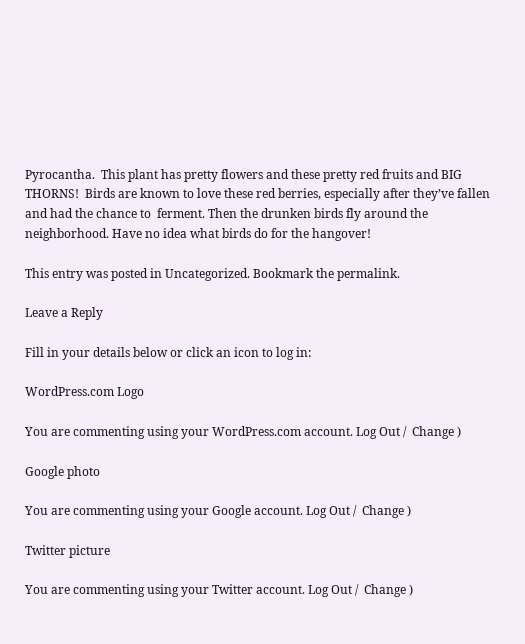Pyrocantha.  This plant has pretty flowers and these pretty red fruits and BIG THORNS!  Birds are known to love these red berries, especially after they’ve fallen and had the chance to  ferment. Then the drunken birds fly around the neighborhood. Have no idea what birds do for the hangover!

This entry was posted in Uncategorized. Bookmark the permalink.

Leave a Reply

Fill in your details below or click an icon to log in:

WordPress.com Logo

You are commenting using your WordPress.com account. Log Out /  Change )

Google photo

You are commenting using your Google account. Log Out /  Change )

Twitter picture

You are commenting using your Twitter account. Log Out /  Change )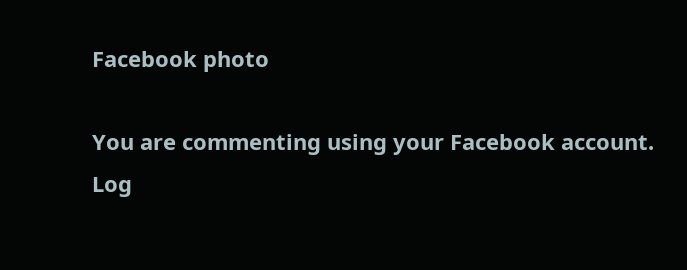Facebook photo

You are commenting using your Facebook account. Log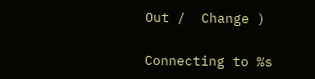Out /  Change )

Connecting to %s